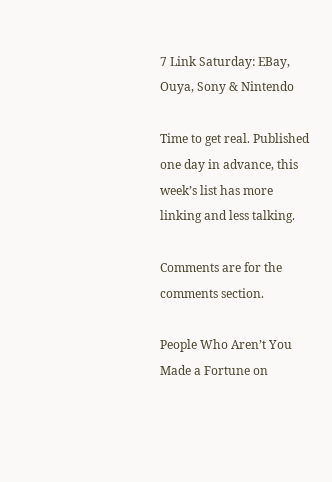7 Link Saturday: EBay, Ouya, Sony & Nintendo

Time to get real. Published one day in advance, this week’s list has more linking and less talking.

Comments are for the comments section.

People Who Aren’t You Made a Fortune on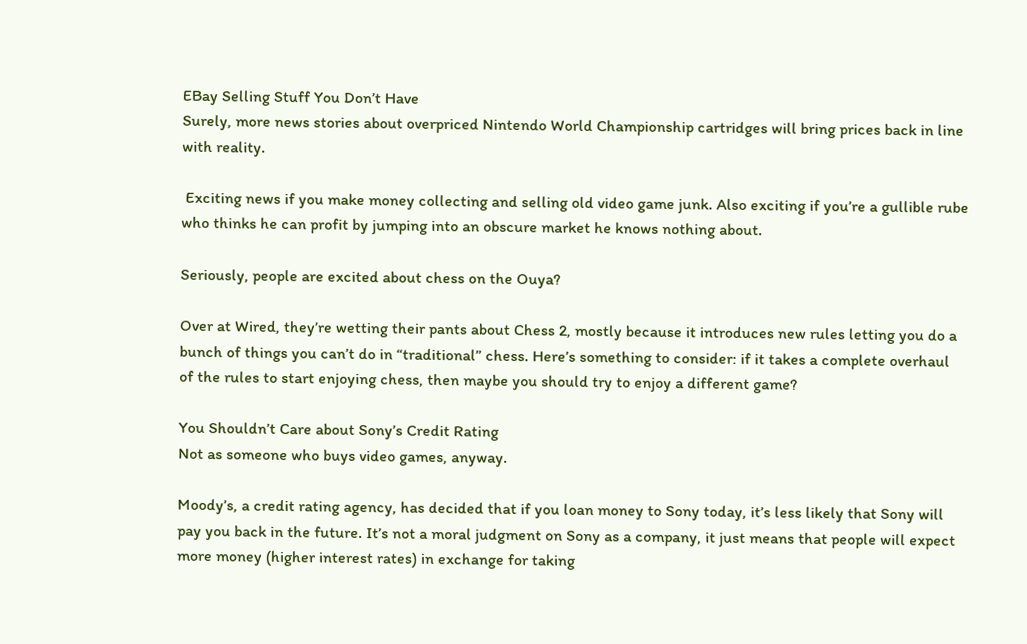EBay Selling Stuff You Don’t Have
Surely, more news stories about overpriced Nintendo World Championship cartridges will bring prices back in line with reality.

 Exciting news if you make money collecting and selling old video game junk. Also exciting if you’re a gullible rube who thinks he can profit by jumping into an obscure market he knows nothing about.

Seriously, people are excited about chess on the Ouya?

Over at Wired, they’re wetting their pants about Chess 2, mostly because it introduces new rules letting you do a bunch of things you can’t do in “traditional” chess. Here’s something to consider: if it takes a complete overhaul of the rules to start enjoying chess, then maybe you should try to enjoy a different game?

You Shouldn’t Care about Sony’s Credit Rating
Not as someone who buys video games, anyway.

Moody’s, a credit rating agency, has decided that if you loan money to Sony today, it’s less likely that Sony will pay you back in the future. It’s not a moral judgment on Sony as a company, it just means that people will expect more money (higher interest rates) in exchange for taking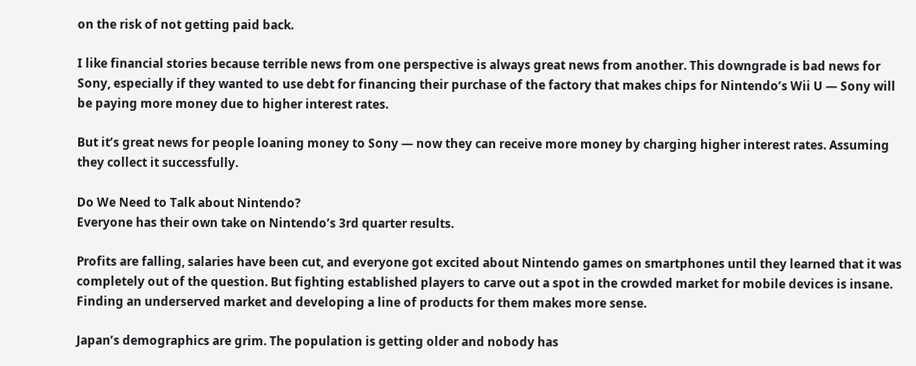on the risk of not getting paid back.

I like financial stories because terrible news from one perspective is always great news from another. This downgrade is bad news for Sony, especially if they wanted to use debt for financing their purchase of the factory that makes chips for Nintendo’s Wii U — Sony will be paying more money due to higher interest rates.

But it’s great news for people loaning money to Sony — now they can receive more money by charging higher interest rates. Assuming they collect it successfully.

Do We Need to Talk about Nintendo?
Everyone has their own take on Nintendo’s 3rd quarter results.

Profits are falling, salaries have been cut, and everyone got excited about Nintendo games on smartphones until they learned that it was completely out of the question. But fighting established players to carve out a spot in the crowded market for mobile devices is insane. Finding an underserved market and developing a line of products for them makes more sense.

Japan’s demographics are grim. The population is getting older and nobody has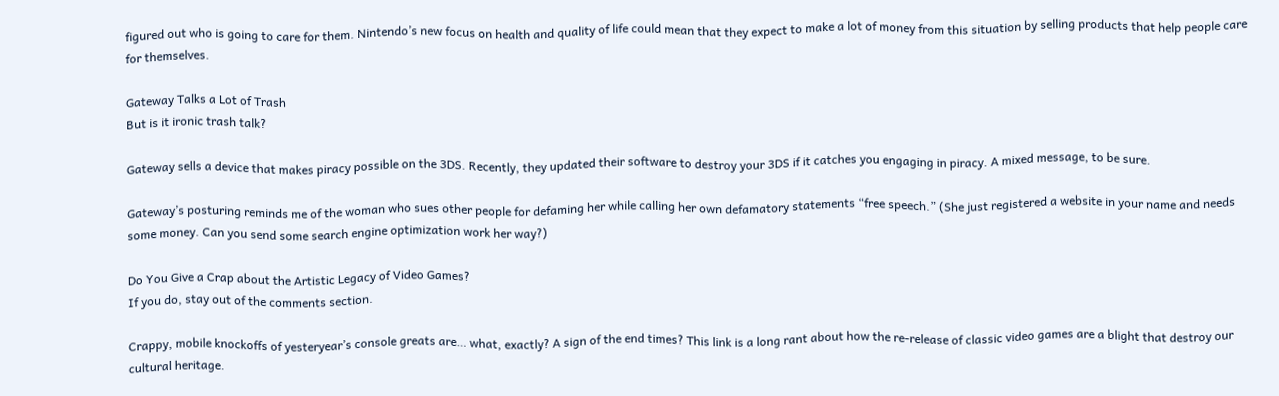figured out who is going to care for them. Nintendo’s new focus on health and quality of life could mean that they expect to make a lot of money from this situation by selling products that help people care for themselves.

Gateway Talks a Lot of Trash
But is it ironic trash talk?

Gateway sells a device that makes piracy possible on the 3DS. Recently, they updated their software to destroy your 3DS if it catches you engaging in piracy. A mixed message, to be sure.

Gateway’s posturing reminds me of the woman who sues other people for defaming her while calling her own defamatory statements “free speech.” (She just registered a website in your name and needs some money. Can you send some search engine optimization work her way?)

Do You Give a Crap about the Artistic Legacy of Video Games?
If you do, stay out of the comments section.

Crappy, mobile knockoffs of yesteryear’s console greats are… what, exactly? A sign of the end times? This link is a long rant about how the re-release of classic video games are a blight that destroy our cultural heritage.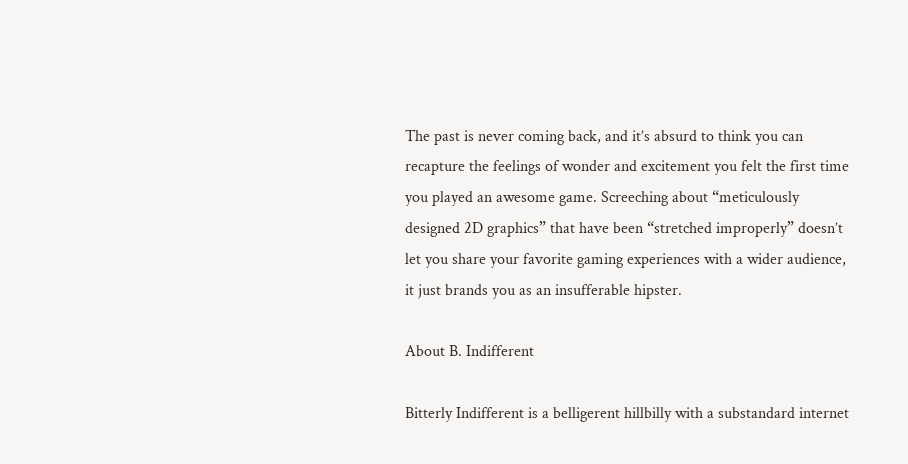The past is never coming back, and it’s absurd to think you can recapture the feelings of wonder and excitement you felt the first time you played an awesome game. Screeching about “meticulously designed 2D graphics” that have been “stretched improperly” doesn’t let you share your favorite gaming experiences with a wider audience, it just brands you as an insufferable hipster.

About B. Indifferent

Bitterly Indifferent is a belligerent hillbilly with a substandard internet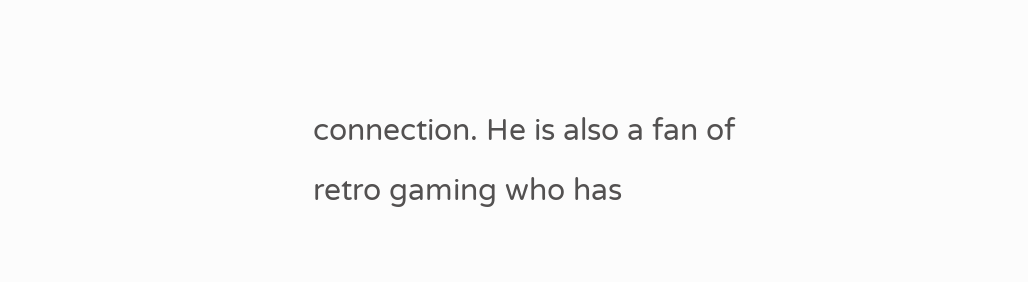connection. He is also a fan of retro gaming who has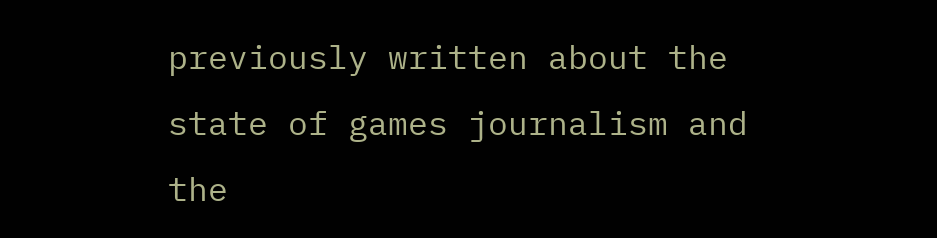previously written about the state of games journalism and the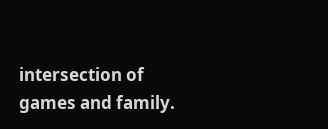intersection of games and family.